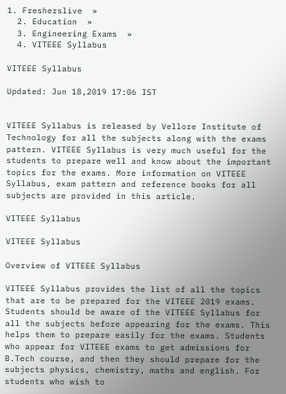1. Fresherslive  »
  2. Education  »
  3. Engineering Exams  »
  4. VITEEE Syllabus

VITEEE Syllabus

Updated: Jun 18,2019 17:06 IST


VITEEE Syllabus is released by Vellore Institute of Technology for all the subjects along with the exams pattern. VITEEE Syllabus is very much useful for the students to prepare well and know about the important topics for the exams. More information on VITEEE Syllabus, exam pattern and reference books for all subjects are provided in this article.

VITEEE Syllabus

VITEEE Syllabus

Overview of VITEEE Syllabus

VITEEE Syllabus provides the list of all the topics that are to be prepared for the VITEEE 2019 exams. Students should be aware of the VITEEE Syllabus for all the subjects before appearing for the exams. This helps them to prepare easily for the exams. Students who appear for VITEEE exams to get admissions for B.Tech course, and then they should prepare for the subjects physics, chemistry, maths and english. For students who wish to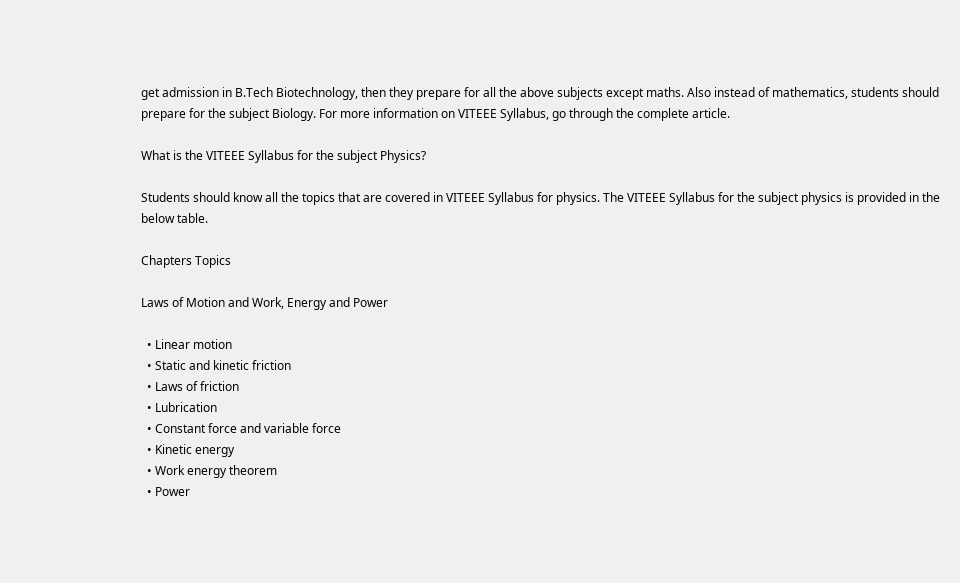get admission in B.Tech Biotechnology, then they prepare for all the above subjects except maths. Also instead of mathematics, students should prepare for the subject Biology. For more information on VITEEE Syllabus, go through the complete article.

What is the VITEEE Syllabus for the subject Physics?

Students should know all the topics that are covered in VITEEE Syllabus for physics. The VITEEE Syllabus for the subject physics is provided in the below table.

Chapters Topics

Laws of Motion and Work, Energy and Power

  • Linear motion
  • Static and kinetic friction
  • Laws of friction
  • Lubrication
  • Constant force and variable force
  • Kinetic energy
  • Work energy theorem
  • Power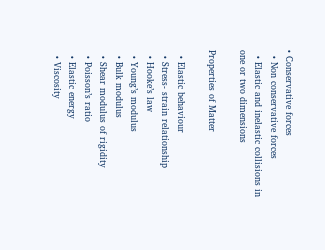• Conservative forces
  • Non conservative forces
  • Elastic and inelastic collisions in one or two dimensions

Properties of Matter

  • Elastic behaviour
  • Stress- strain relationship
  • Hooke’s law
  • Young’s modulus
  • Bulk modulus
  • Shear modulus of rigidity
  • Poisson’s ratio
  • Elastic energy
  • Viscosity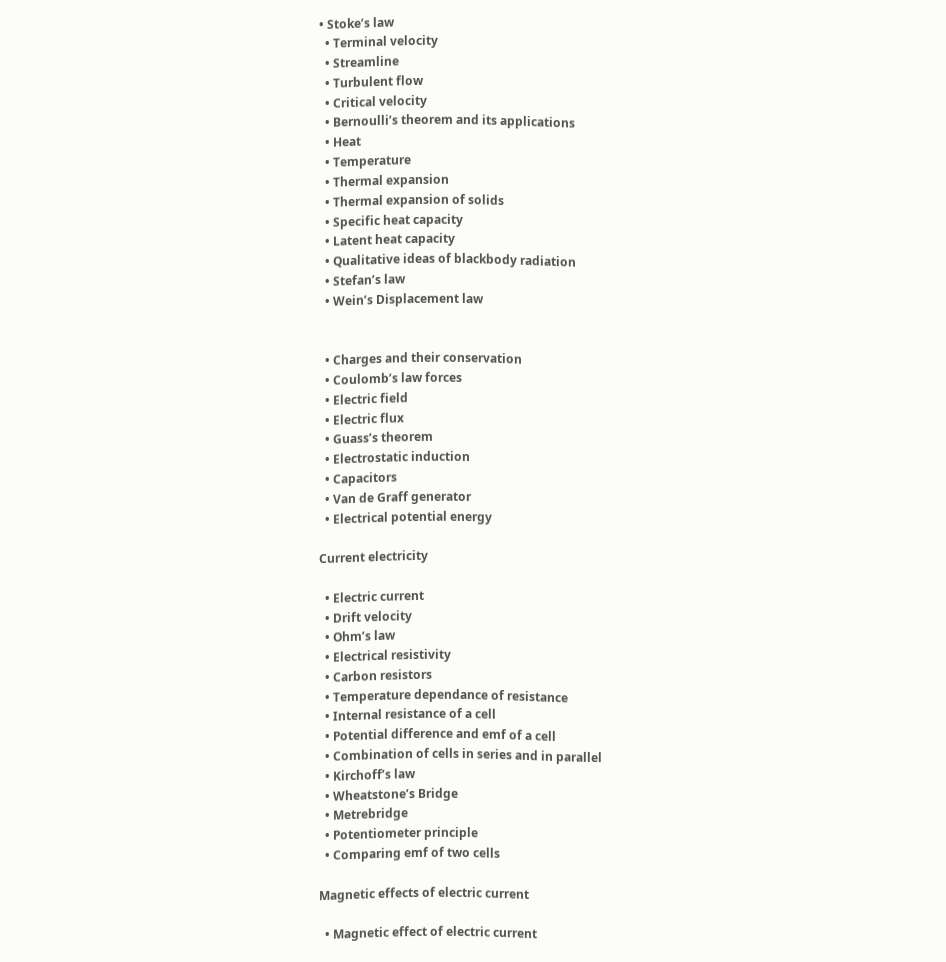• Stoke’s law
  • Terminal velocity
  • Streamline
  • Turbulent flow
  • Critical velocity
  • Bernoulli’s theorem and its applications
  • Heat
  • Temperature
  • Thermal expansion
  • Thermal expansion of solids
  • Specific heat capacity
  • Latent heat capacity
  • Qualitative ideas of blackbody radiation
  • Stefan’s law
  • Wein’s Displacement law


  • Charges and their conservation
  • Coulomb’s law forces
  • Electric field
  • Electric flux
  • Guass’s theorem
  • Electrostatic induction
  • Capacitors
  • Van de Graff generator
  • Electrical potential energy

Current electricity

  • Electric current
  • Drift velocity
  • Ohm’s law
  • Electrical resistivity
  • Carbon resistors
  • Temperature dependance of resistance
  • Internal resistance of a cell
  • Potential difference and emf of a cell
  • Combination of cells in series and in parallel
  • Kirchoff’s law
  • Wheatstone’s Bridge
  • Metrebridge
  • Potentiometer principle
  • Comparing emf of two cells

Magnetic effects of electric current

  • Magnetic effect of electric current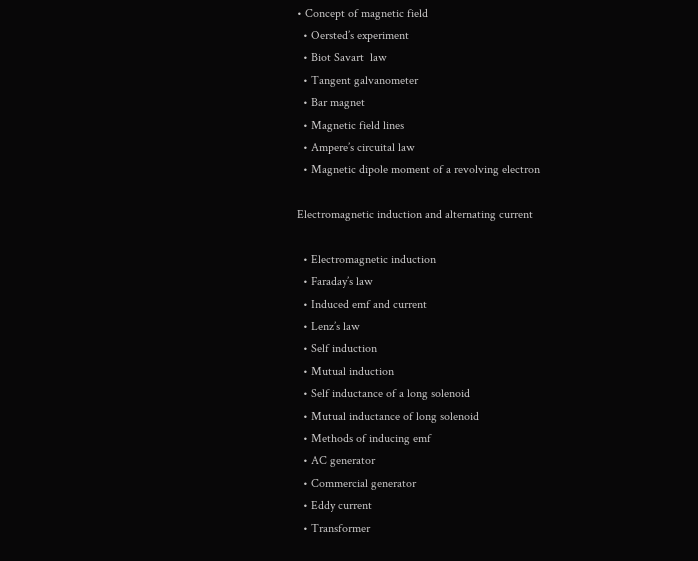• Concept of magnetic field
  • Oersted’s experiment
  • Biot Savart  law
  • Tangent galvanometer
  • Bar magnet
  • Magnetic field lines
  • Ampere’s circuital law
  • Magnetic dipole moment of a revolving electron

Electromagnetic induction and alternating current

  • Electromagnetic induction
  • Faraday’s law
  • Induced emf and current
  • Lenz’s law
  • Self induction
  • Mutual induction
  • Self inductance of a long solenoid
  • Mutual inductance of long solenoid
  • Methods of inducing emf
  • AC generator
  • Commercial generator
  • Eddy current
  • Transformer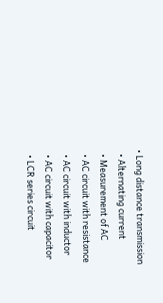• Long distance transmission
  • Alternating current
  • Measurement of AC
  • AC circuit with resistance
  • AC circuit with inductor
  • AC circuit with capacitor
  • LCR series circuit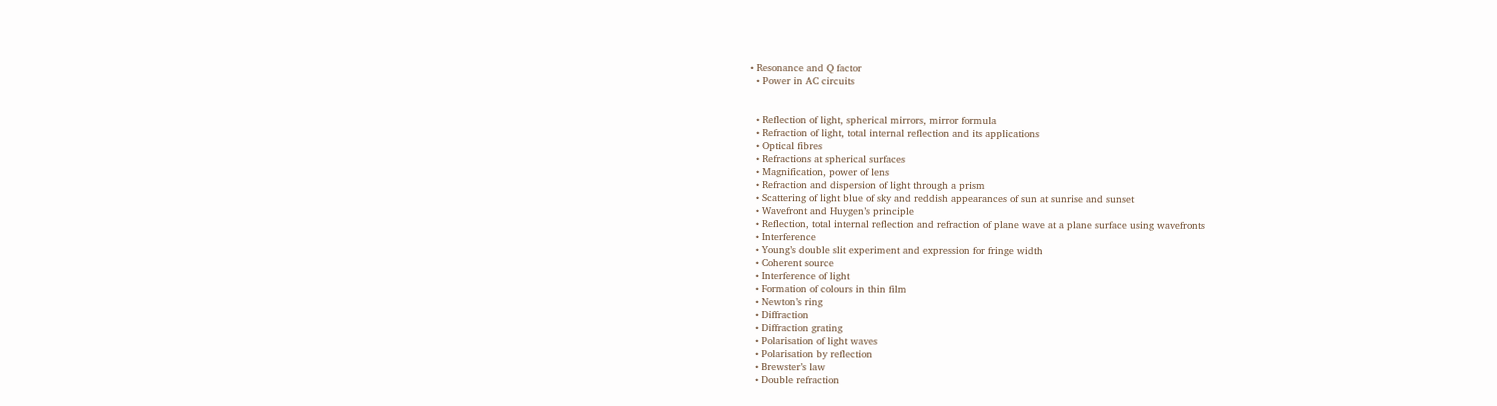• Resonance and Q factor
  • Power in AC circuits


  • Reflection of light, spherical mirrors, mirror formula
  • Refraction of light, total internal reflection and its applications
  • Optical fibres
  • Refractions at spherical surfaces
  • Magnification, power of lens
  • Refraction and dispersion of light through a prism
  • Scattering of light blue of sky and reddish appearances of sun at sunrise and sunset
  • Wavefront and Huygen’s principle
  • Reflection, total internal reflection and refraction of plane wave at a plane surface using wavefronts
  • Interference
  • Young’s double slit experiment and expression for fringe width
  • Coherent source
  • Interference of light
  • Formation of colours in thin film
  • Newton’s ring
  • Diffraction
  • Diffraction grating
  • Polarisation of light waves
  • Polarisation by reflection
  • Brewster’s law
  • Double refraction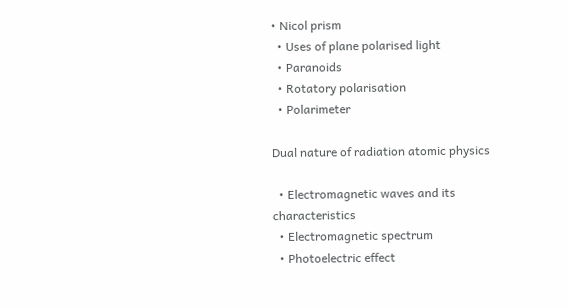• Nicol prism
  • Uses of plane polarised light
  • Paranoids
  • Rotatory polarisation
  • Polarimeter

Dual nature of radiation atomic physics

  • Electromagnetic waves and its characteristics
  • Electromagnetic spectrum
  • Photoelectric effect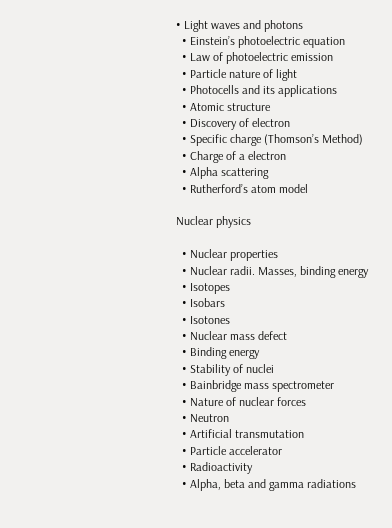• Light waves and photons
  • Einstein’s photoelectric equation
  • Law of photoelectric emission
  • Particle nature of light
  • Photocells and its applications
  • Atomic structure
  • Discovery of electron
  • Specific charge (Thomson’s Method)
  • Charge of a electron
  • Alpha scattering
  • Rutherford’s atom model

Nuclear physics

  • Nuclear properties
  • Nuclear radii. Masses, binding energy
  • Isotopes
  • Isobars
  • Isotones
  • Nuclear mass defect
  • Binding energy
  • Stability of nuclei
  • Bainbridge mass spectrometer
  • Nature of nuclear forces
  • Neutron
  • Artificial transmutation
  • Particle accelerator
  • Radioactivity
  • Alpha, beta and gamma radiations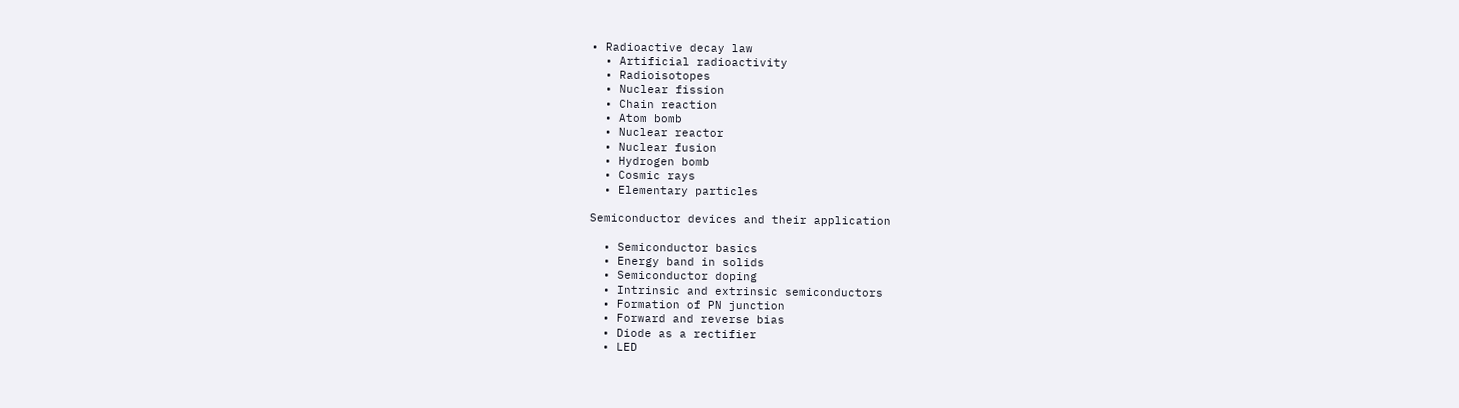• Radioactive decay law
  • Artificial radioactivity
  • Radioisotopes
  • Nuclear fission
  • Chain reaction
  • Atom bomb
  • Nuclear reactor
  • Nuclear fusion
  • Hydrogen bomb
  • Cosmic rays
  • Elementary particles

Semiconductor devices and their application

  • Semiconductor basics
  • Energy band in solids
  • Semiconductor doping
  • Intrinsic and extrinsic semiconductors
  • Formation of PN junction
  • Forward and reverse bias
  • Diode as a rectifier
  • LED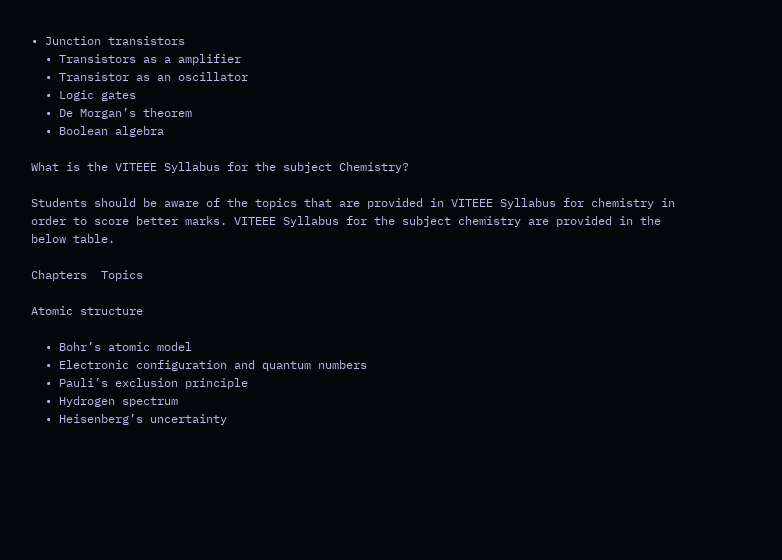• Junction transistors
  • Transistors as a amplifier
  • Transistor as an oscillator
  • Logic gates
  • De Morgan’s theorem
  • Boolean algebra

What is the VITEEE Syllabus for the subject Chemistry?

Students should be aware of the topics that are provided in VITEEE Syllabus for chemistry in order to score better marks. VITEEE Syllabus for the subject chemistry are provided in the below table.

Chapters  Topics

Atomic structure

  • Bohr’s atomic model
  • Electronic configuration and quantum numbers
  • Pauli’s exclusion principle
  • Hydrogen spectrum
  • Heisenberg’s uncertainty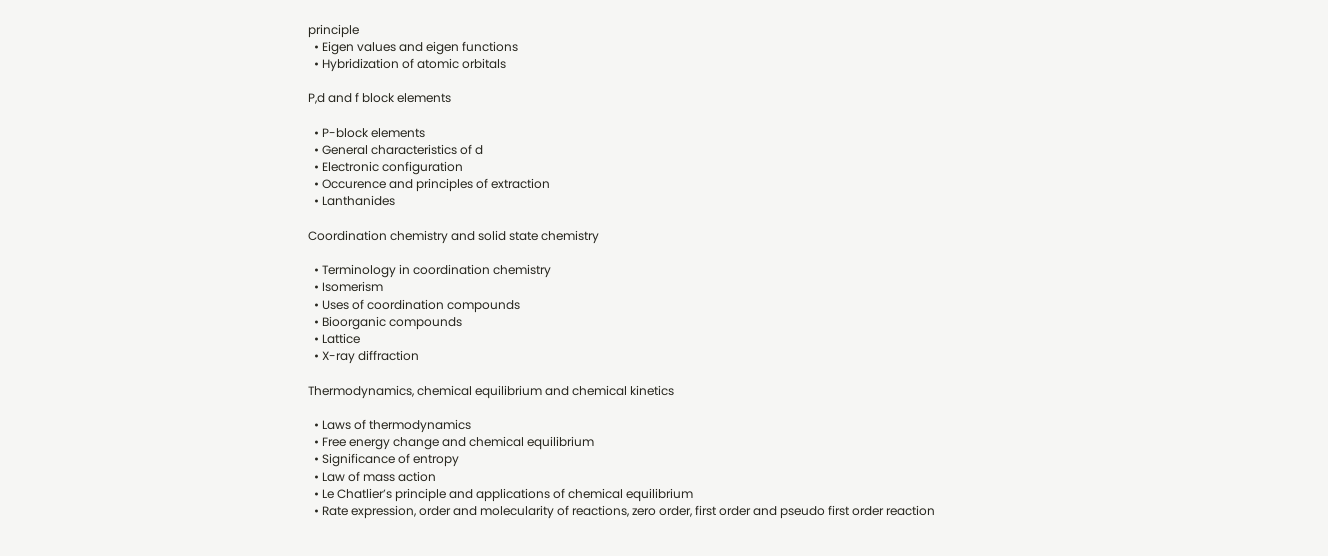principle
  • Eigen values and eigen functions
  • Hybridization of atomic orbitals

P,d and f block elements

  • P-block elements
  • General characteristics of d
  • Electronic configuration
  • Occurence and principles of extraction
  • Lanthanides

Coordination chemistry and solid state chemistry

  • Terminology in coordination chemistry
  • Isomerism
  • Uses of coordination compounds
  • Bioorganic compounds
  • Lattice
  • X-ray diffraction

Thermodynamics, chemical equilibrium and chemical kinetics

  • Laws of thermodynamics
  • Free energy change and chemical equilibrium
  • Significance of entropy
  • Law of mass action
  • Le Chatlier’s principle and applications of chemical equilibrium
  • Rate expression, order and molecularity of reactions, zero order, first order and pseudo first order reaction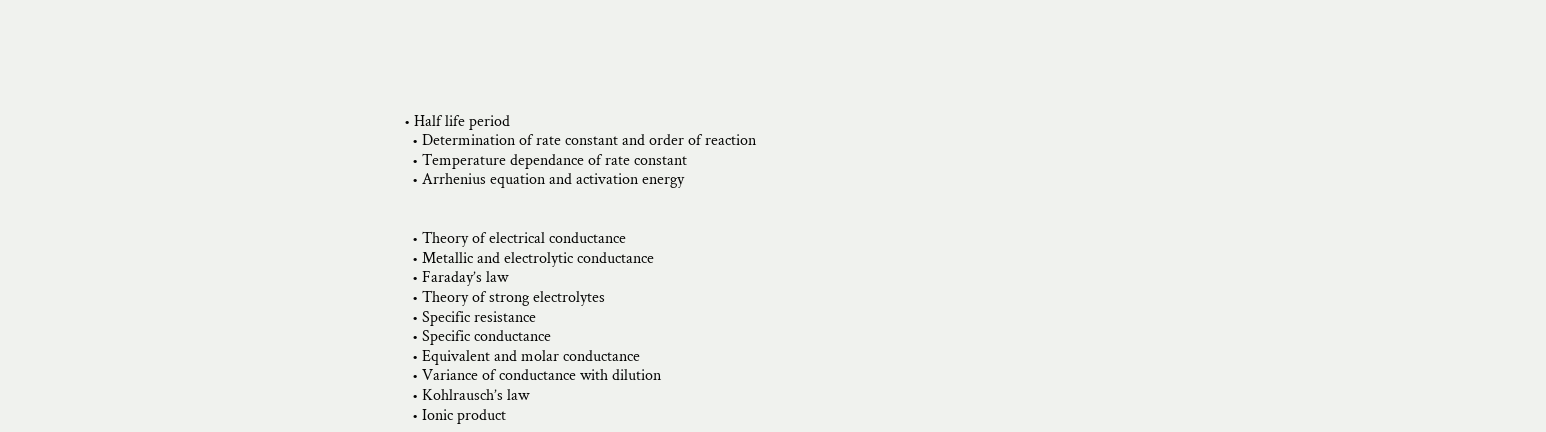• Half life period
  • Determination of rate constant and order of reaction
  • Temperature dependance of rate constant
  • Arrhenius equation and activation energy


  • Theory of electrical conductance
  • Metallic and electrolytic conductance
  • Faraday’s law
  • Theory of strong electrolytes
  • Specific resistance
  • Specific conductance
  • Equivalent and molar conductance
  • Variance of conductance with dilution
  • Kohlrausch’s law
  • Ionic product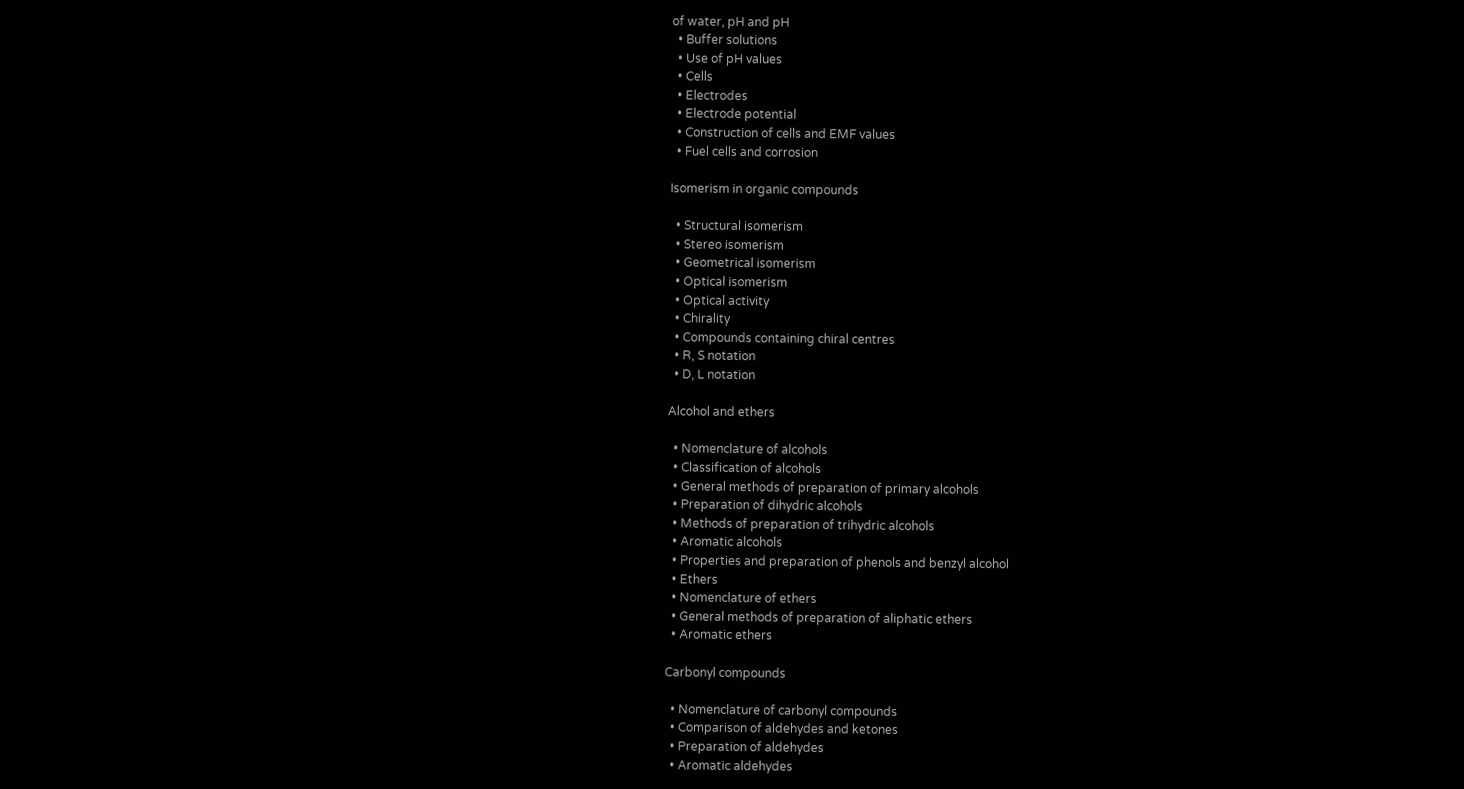of water, pH and pH
  • Buffer solutions
  • Use of pH values
  • Cells
  • Electrodes
  • Electrode potential
  • Construction of cells and EMF values
  • Fuel cells and corrosion

Isomerism in organic compounds

  • Structural isomerism
  • Stereo isomerism
  • Geometrical isomerism
  • Optical isomerism
  • Optical activity
  • Chirality
  • Compounds containing chiral centres
  • R, S notation
  • D, L notation

Alcohol and ethers

  • Nomenclature of alcohols
  • Classification of alcohols
  • General methods of preparation of primary alcohols
  • Preparation of dihydric alcohols
  • Methods of preparation of trihydric alcohols
  • Aromatic alcohols
  • Properties and preparation of phenols and benzyl alcohol
  • Ethers
  • Nomenclature of ethers
  • General methods of preparation of aliphatic ethers
  • Aromatic ethers

Carbonyl compounds

  • Nomenclature of carbonyl compounds
  • Comparison of aldehydes and ketones
  • Preparation of aldehydes
  • Aromatic aldehydes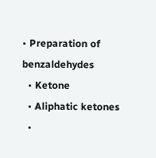• Preparation of benzaldehydes
  • Ketone
  • Aliphatic ketones
  •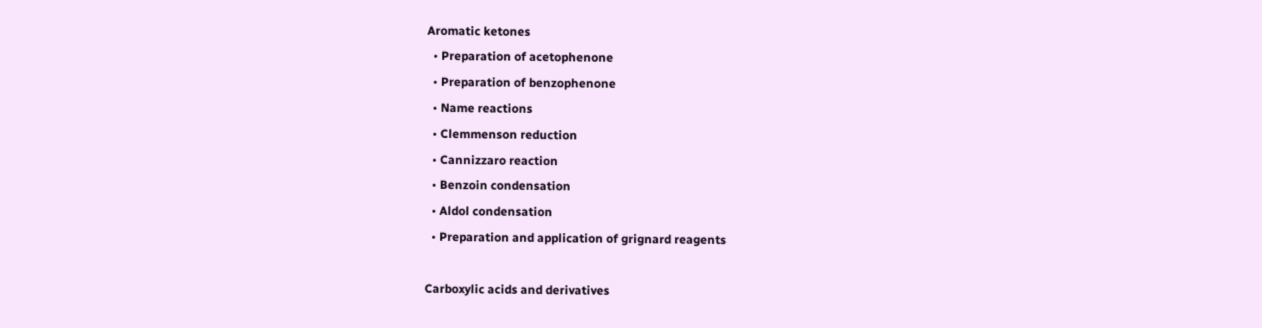Aromatic ketones
  • Preparation of acetophenone
  • Preparation of benzophenone
  • Name reactions
  • Clemmenson reduction
  • Cannizzaro reaction
  • Benzoin condensation
  • Aldol condensation
  • Preparation and application of grignard reagents

Carboxylic acids and derivatives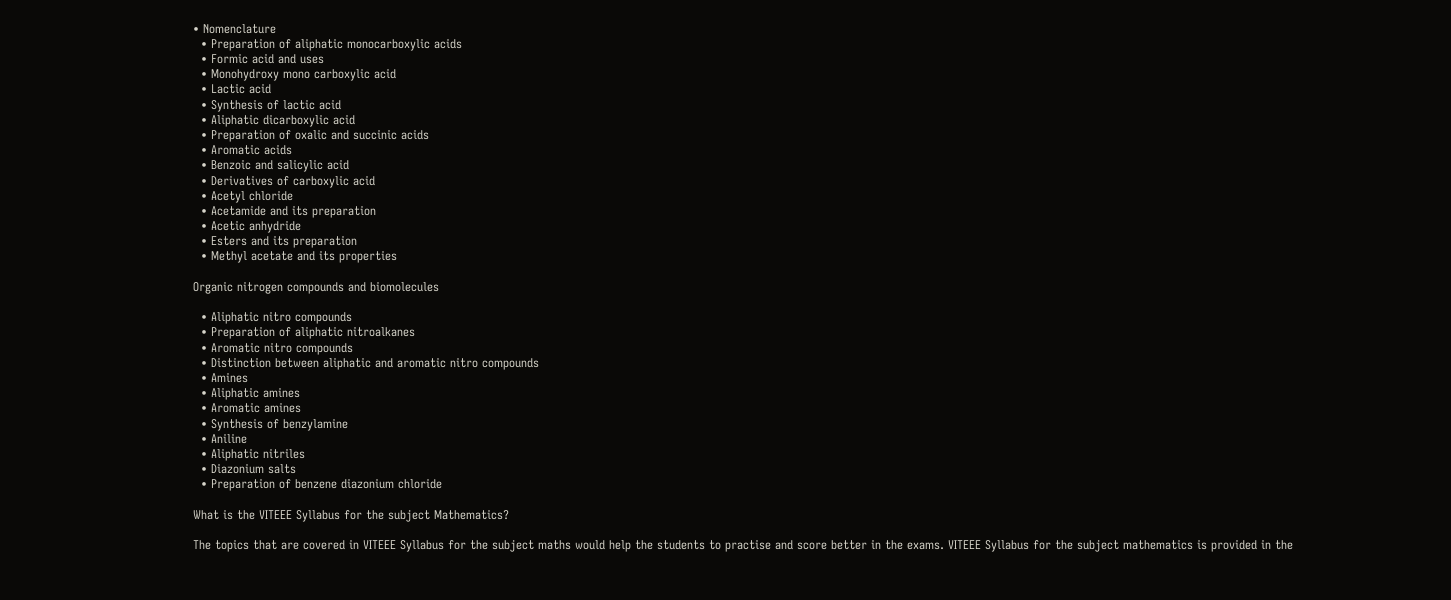• Nomenclature
  • Preparation of aliphatic monocarboxylic acids
  • Formic acid and uses
  • Monohydroxy mono carboxylic acid
  • Lactic acid
  • Synthesis of lactic acid
  • Aliphatic dicarboxylic acid
  • Preparation of oxalic and succinic acids
  • Aromatic acids
  • Benzoic and salicylic acid
  • Derivatives of carboxylic acid
  • Acetyl chloride
  • Acetamide and its preparation
  • Acetic anhydride
  • Esters and its preparation
  • Methyl acetate and its properties

Organic nitrogen compounds and biomolecules

  • Aliphatic nitro compounds
  • Preparation of aliphatic nitroalkanes
  • Aromatic nitro compounds
  • Distinction between aliphatic and aromatic nitro compounds
  • Amines
  • Aliphatic amines
  • Aromatic amines
  • Synthesis of benzylamine
  • Aniline
  • Aliphatic nitriles
  • Diazonium salts
  • Preparation of benzene diazonium chloride

What is the VITEEE Syllabus for the subject Mathematics?

The topics that are covered in VITEEE Syllabus for the subject maths would help the students to practise and score better in the exams. VITEEE Syllabus for the subject mathematics is provided in the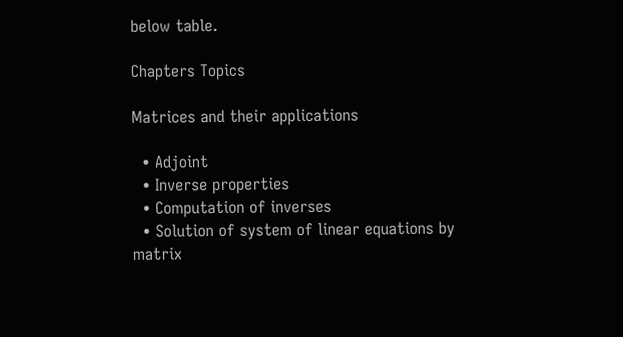below table.

Chapters Topics

Matrices and their applications

  • Adjoint
  • Inverse properties
  • Computation of inverses
  • Solution of system of linear equations by matrix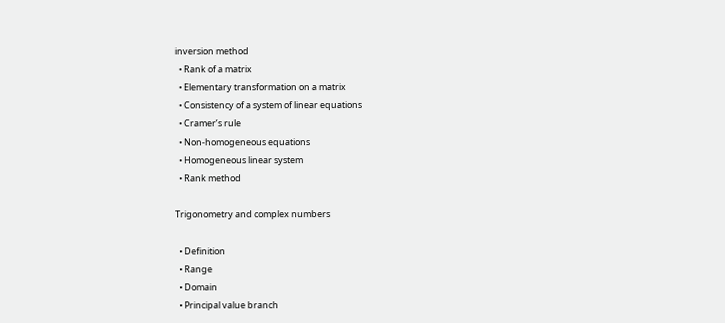inversion method
  • Rank of a matrix
  • Elementary transformation on a matrix
  • Consistency of a system of linear equations
  • Cramer’s rule
  • Non-homogeneous equations
  • Homogeneous linear system
  • Rank method

Trigonometry and complex numbers

  • Definition
  • Range
  • Domain
  • Principal value branch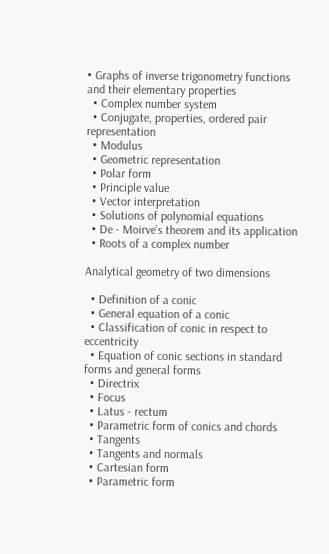• Graphs of inverse trigonometry functions and their elementary properties
  • Complex number system
  • Conjugate, properties, ordered pair representation
  • Modulus
  • Geometric representation
  • Polar form
  • Principle value
  • Vector interpretation
  • Solutions of polynomial equations
  • De - Moirve’s theorem and its application
  • Roots of a complex number

Analytical geometry of two dimensions

  • Definition of a conic
  • General equation of a conic
  • Classification of conic in respect to eccentricity
  • Equation of conic sections in standard forms and general forms
  • Directrix
  • Focus
  • Latus - rectum
  • Parametric form of conics and chords
  • Tangents
  • Tangents and normals
  • Cartesian form
  • Parametric form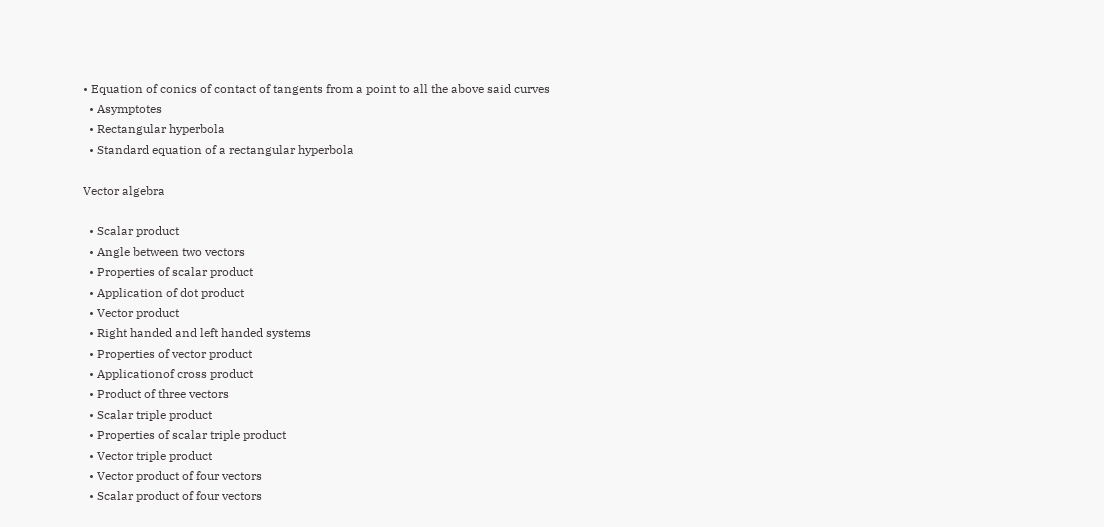• Equation of conics of contact of tangents from a point to all the above said curves
  • Asymptotes
  • Rectangular hyperbola
  • Standard equation of a rectangular hyperbola

Vector algebra

  • Scalar product
  • Angle between two vectors
  • Properties of scalar product
  • Application of dot product
  • Vector product
  • Right handed and left handed systems
  • Properties of vector product
  • Applicationof cross product
  • Product of three vectors
  • Scalar triple product
  • Properties of scalar triple product
  • Vector triple product
  • Vector product of four vectors
  • Scalar product of four vectors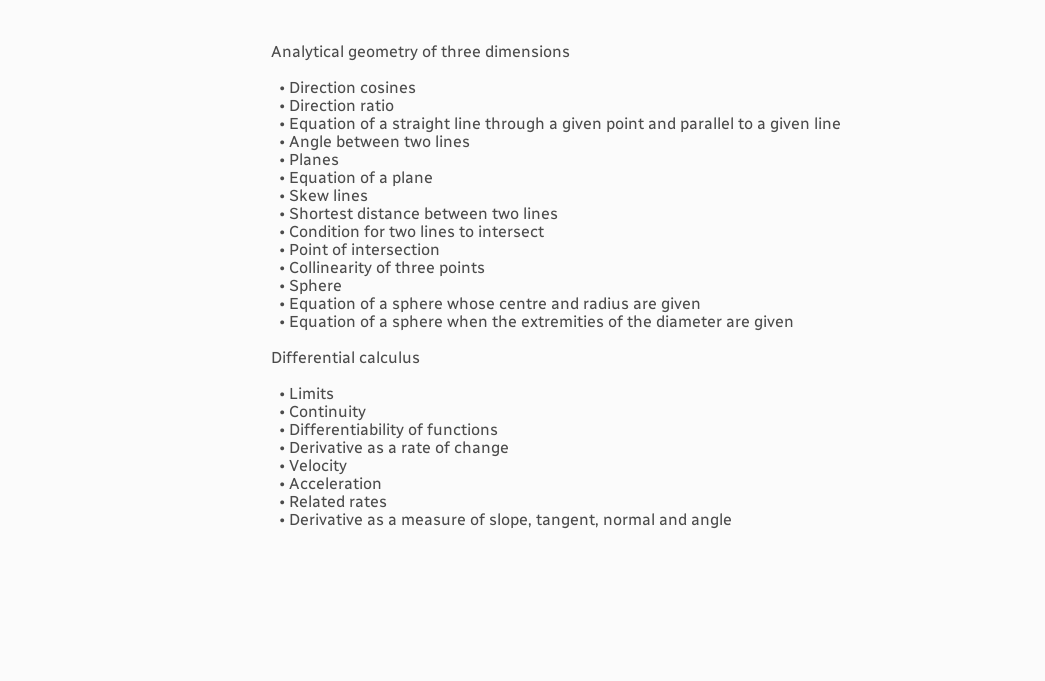Analytical geometry of three dimensions

  • Direction cosines
  • Direction ratio
  • Equation of a straight line through a given point and parallel to a given line
  • Angle between two lines
  • Planes
  • Equation of a plane
  • Skew lines
  • Shortest distance between two lines
  • Condition for two lines to intersect
  • Point of intersection
  • Collinearity of three points
  • Sphere
  • Equation of a sphere whose centre and radius are given
  • Equation of a sphere when the extremities of the diameter are given

Differential calculus

  • Limits
  • Continuity
  • Differentiability of functions
  • Derivative as a rate of change
  • Velocity
  • Acceleration
  • Related rates
  • Derivative as a measure of slope, tangent, normal and angle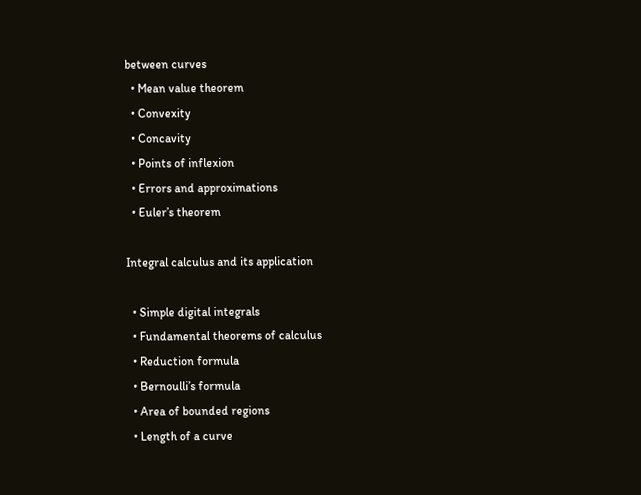between curves
  • Mean value theorem
  • Convexity
  • Concavity
  • Points of inflexion
  • Errors and approximations
  • Euler’s theorem

Integral calculus and its application

  • Simple digital integrals
  • Fundamental theorems of calculus
  • Reduction formula
  • Bernoulli’s formula
  • Area of bounded regions
  • Length of a curve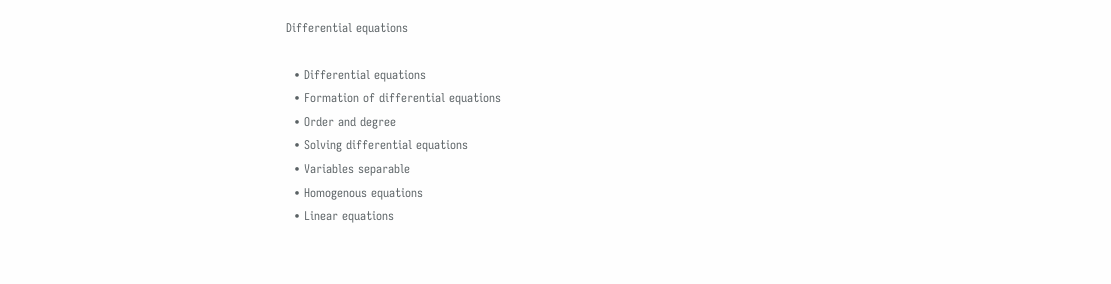Differential equations

  • Differential equations
  • Formation of differential equations
  • Order and degree
  • Solving differential equations
  • Variables separable
  • Homogenous equations
  • Linear equations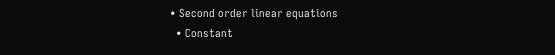• Second order linear equations
  • Constant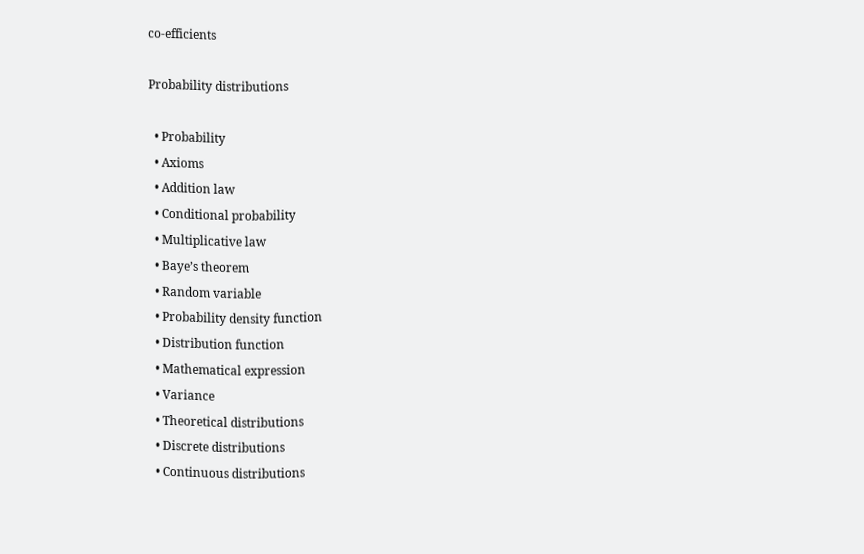co-efficients

Probability distributions

  • Probability
  • Axioms
  • Addition law
  • Conditional probability
  • Multiplicative law
  • Baye’s theorem
  • Random variable
  • Probability density function
  • Distribution function
  • Mathematical expression
  • Variance
  • Theoretical distributions
  • Discrete distributions
  • Continuous distributions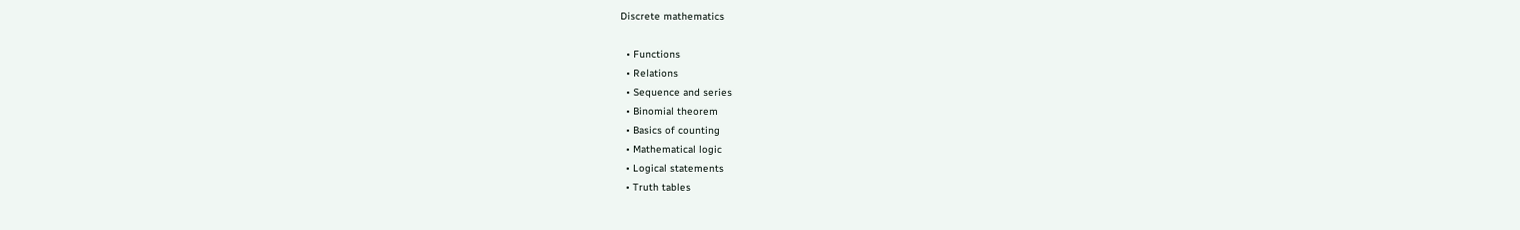Discrete mathematics

  • Functions
  • Relations
  • Sequence and series
  • Binomial theorem
  • Basics of counting
  • Mathematical logic
  • Logical statements
  • Truth tables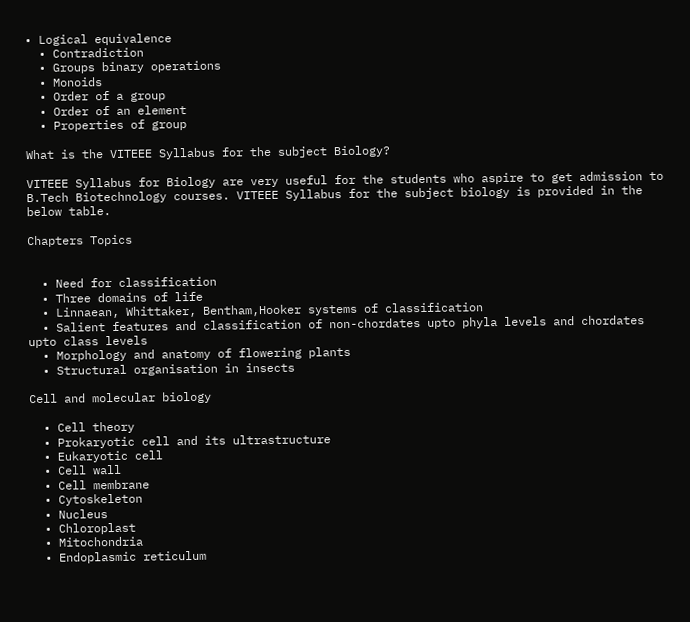• Logical equivalence
  • Contradiction
  • Groups binary operations
  • Monoids
  • Order of a group
  • Order of an element
  • Properties of group

What is the VITEEE Syllabus for the subject Biology?

VITEEE Syllabus for Biology are very useful for the students who aspire to get admission to B.Tech Biotechnology courses. VITEEE Syllabus for the subject biology is provided in the below table.

Chapters Topics


  • Need for classification
  • Three domains of life
  • Linnaean, Whittaker, Bentham,Hooker systems of classification
  • Salient features and classification of non-chordates upto phyla levels and chordates upto class levels
  • Morphology and anatomy of flowering plants
  • Structural organisation in insects

Cell and molecular biology

  • Cell theory
  • Prokaryotic cell and its ultrastructure
  • Eukaryotic cell
  • Cell wall
  • Cell membrane
  • Cytoskeleton
  • Nucleus
  • Chloroplast
  • Mitochondria
  • Endoplasmic reticulum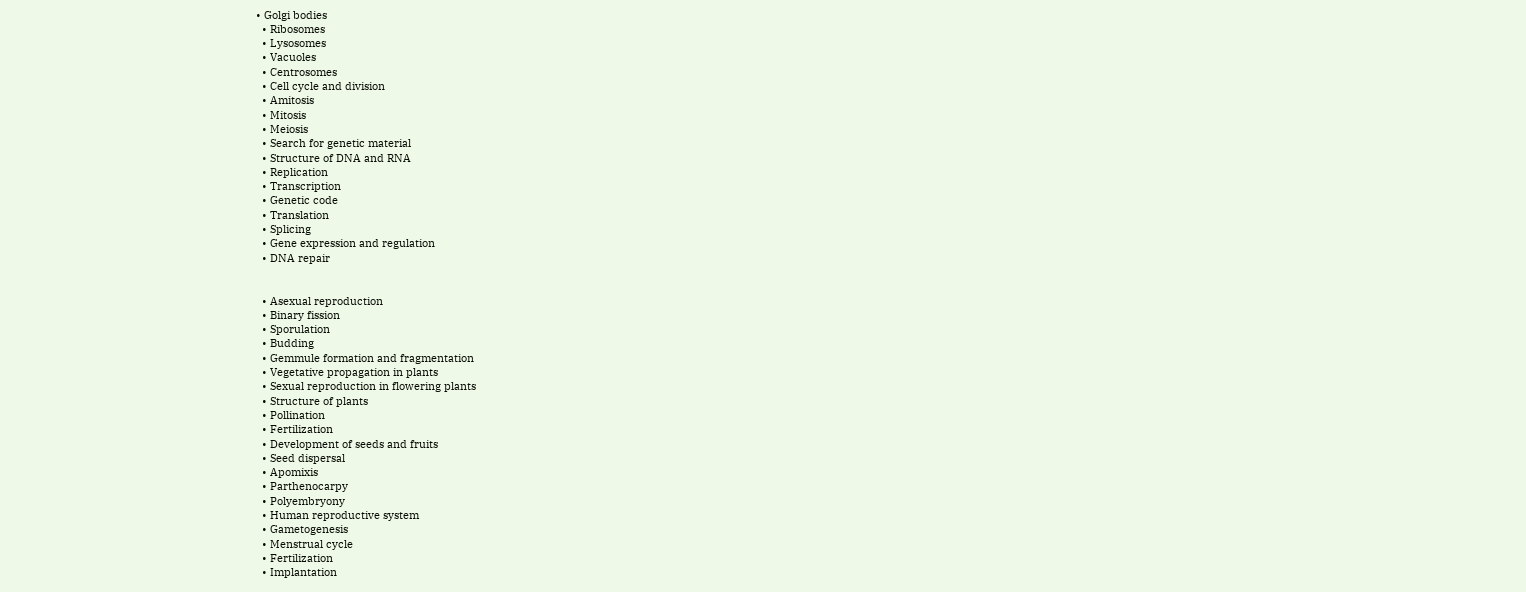• Golgi bodies
  • Ribosomes
  • Lysosomes
  • Vacuoles
  • Centrosomes
  • Cell cycle and division
  • Amitosis
  • Mitosis
  • Meiosis
  • Search for genetic material
  • Structure of DNA and RNA
  • Replication
  • Transcription
  • Genetic code
  • Translation
  • Splicing
  • Gene expression and regulation
  • DNA repair


  • Asexual reproduction
  • Binary fission
  • Sporulation
  • Budding
  • Gemmule formation and fragmentation
  • Vegetative propagation in plants
  • Sexual reproduction in flowering plants
  • Structure of plants
  • Pollination
  • Fertilization
  • Development of seeds and fruits
  • Seed dispersal
  • Apomixis
  • Parthenocarpy
  • Polyembryony
  • Human reproductive system
  • Gametogenesis
  • Menstrual cycle
  • Fertilization
  • Implantation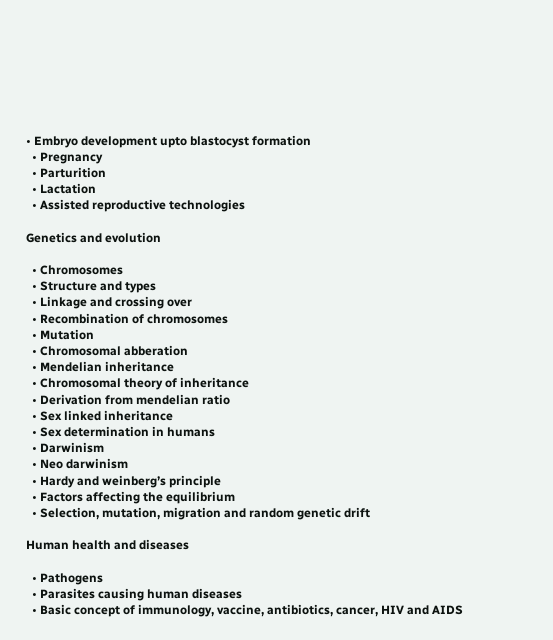• Embryo development upto blastocyst formation
  • Pregnancy
  • Parturition
  • Lactation
  • Assisted reproductive technologies

Genetics and evolution

  • Chromosomes
  • Structure and types
  • Linkage and crossing over
  • Recombination of chromosomes
  • Mutation
  • Chromosomal abberation
  • Mendelian inheritance
  • Chromosomal theory of inheritance
  • Derivation from mendelian ratio
  • Sex linked inheritance
  • Sex determination in humans
  • Darwinism
  • Neo darwinism
  • Hardy and weinberg’s principle
  • Factors affecting the equilibrium
  • Selection, mutation, migration and random genetic drift

Human health and diseases

  • Pathogens
  • Parasites causing human diseases
  • Basic concept of immunology, vaccine, antibiotics, cancer, HIV and AIDS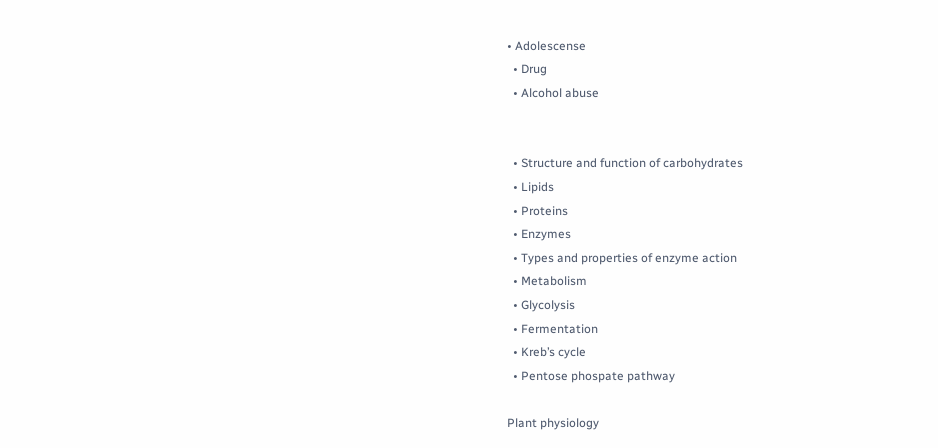• Adolescense
  • Drug
  • Alcohol abuse


  • Structure and function of carbohydrates
  • Lipids
  • Proteins
  • Enzymes
  • Types and properties of enzyme action
  • Metabolism
  • Glycolysis
  • Fermentation
  • Kreb’s cycle
  • Pentose phospate pathway

Plant physiology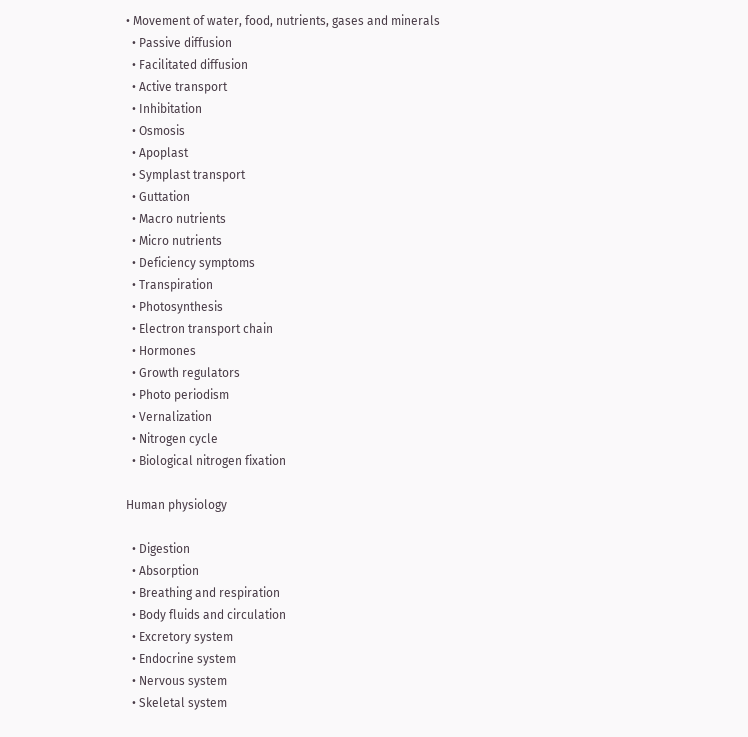• Movement of water, food, nutrients, gases and minerals
  • Passive diffusion
  • Facilitated diffusion
  • Active transport
  • Inhibitation
  • Osmosis
  • Apoplast
  • Symplast transport
  • Guttation
  • Macro nutrients
  • Micro nutrients
  • Deficiency symptoms
  • Transpiration
  • Photosynthesis
  • Electron transport chain
  • Hormones
  • Growth regulators
  • Photo periodism
  • Vernalization
  • Nitrogen cycle
  • Biological nitrogen fixation

Human physiology

  • Digestion
  • Absorption
  • Breathing and respiration
  • Body fluids and circulation
  • Excretory system
  • Endocrine system
  • Nervous system
  • Skeletal system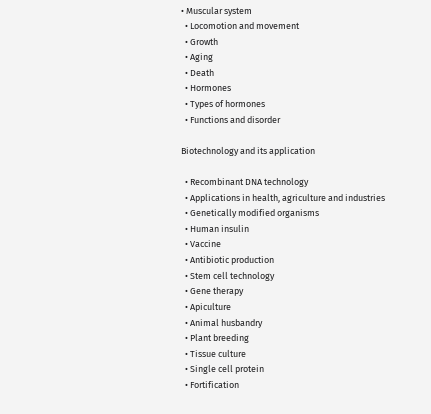• Muscular system
  • Locomotion and movement
  • Growth
  • Aging
  • Death
  • Hormones
  • Types of hormones
  • Functions and disorder

Biotechnology and its application

  • Recombinant DNA technology
  • Applications in health, agriculture and industries
  • Genetically modified organisms
  • Human insulin
  • Vaccine
  • Antibiotic production
  • Stem cell technology
  • Gene therapy
  • Apiculture
  • Animal husbandry
  • Plant breeding
  • Tissue culture
  • Single cell protein
  • Fortification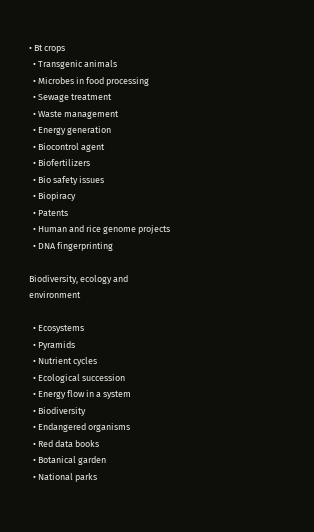• Bt crops
  • Transgenic animals
  • Microbes in food processing
  • Sewage treatment
  • Waste management
  • Energy generation
  • Biocontrol agent
  • Biofertilizers
  • Bio safety issues
  • Biopiracy
  • Patents
  • Human and rice genome projects
  • DNA fingerprinting

Biodiversity, ecology and environment

  • Ecosystems
  • Pyramids
  • Nutrient cycles
  • Ecological succession
  • Energy flow in a system
  • Biodiversity
  • Endangered organisms
  • Red data books
  • Botanical garden
  • National parks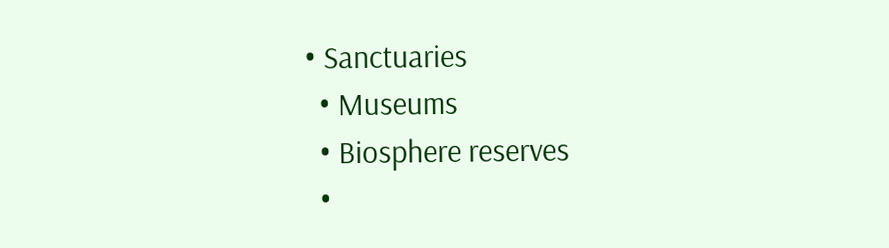• Sanctuaries
  • Museums
  • Biosphere reserves
  •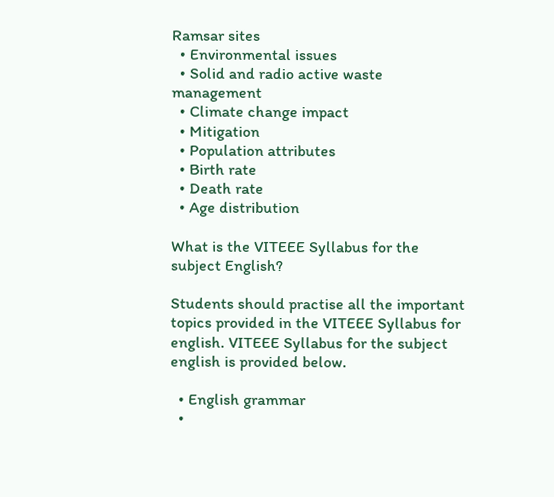Ramsar sites
  • Environmental issues
  • Solid and radio active waste management
  • Climate change impact
  • Mitigation
  • Population attributes
  • Birth rate
  • Death rate
  • Age distribution

What is the VITEEE Syllabus for the subject English?

Students should practise all the important topics provided in the VITEEE Syllabus for english. VITEEE Syllabus for the subject english is provided below.

  • English grammar
  •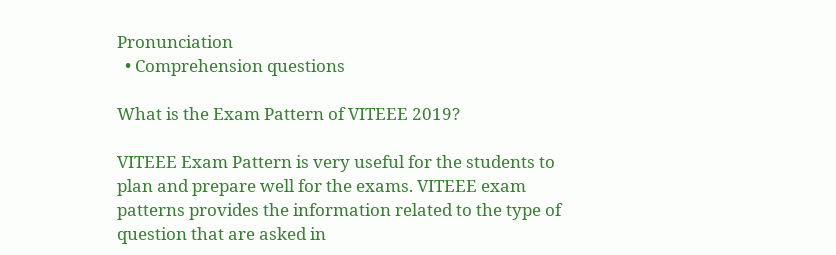Pronunciation
  • Comprehension questions

What is the Exam Pattern of VITEEE 2019?

VITEEE Exam Pattern is very useful for the students to plan and prepare well for the exams. VITEEE exam patterns provides the information related to the type of question that are asked in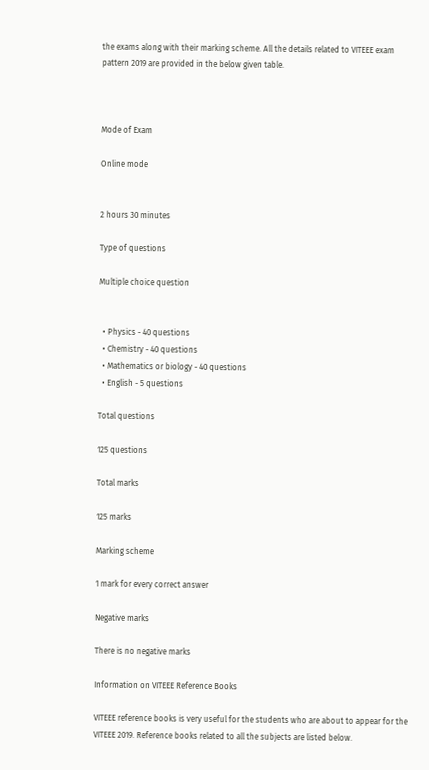the exams along with their marking scheme. All the details related to VITEEE exam pattern 2019 are provided in the below given table.



Mode of Exam

Online mode


2 hours 30 minutes

Type of questions

Multiple choice question


  • Physics - 40 questions
  • Chemistry - 40 questions
  • Mathematics or biology - 40 questions
  • English - 5 questions

Total questions

125 questions

Total marks

125 marks

Marking scheme

1 mark for every correct answer

Negative marks

There is no negative marks

Information on VITEEE Reference Books

VITEEE reference books is very useful for the students who are about to appear for the VITEEE 2019. Reference books related to all the subjects are listed below.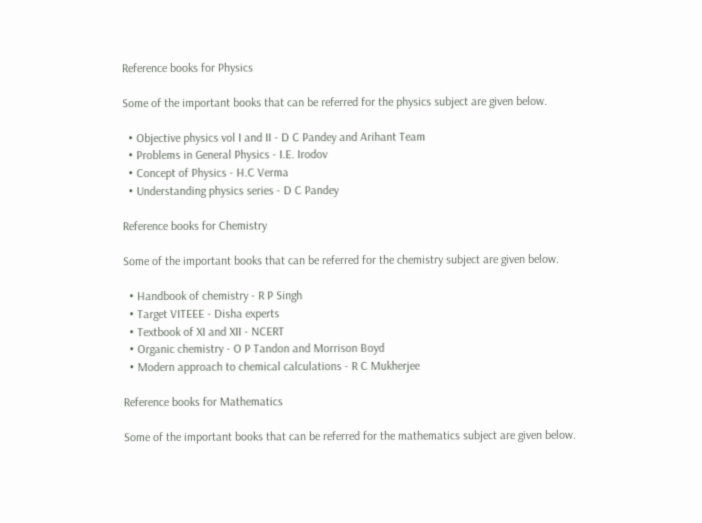Reference books for Physics

Some of the important books that can be referred for the physics subject are given below.

  • Objective physics vol I and II - D C Pandey and Arihant Team
  • Problems in General Physics - I.E. Irodov
  • Concept of Physics - H.C Verma
  • Understanding physics series - D C Pandey

Reference books for Chemistry

Some of the important books that can be referred for the chemistry subject are given below.

  • Handbook of chemistry - R P Singh
  • Target VITEEE - Disha experts
  • Textbook of XI and XII - NCERT
  • Organic chemistry - O P Tandon and Morrison Boyd
  • Modern approach to chemical calculations - R C Mukherjee

Reference books for Mathematics

Some of the important books that can be referred for the mathematics subject are given below.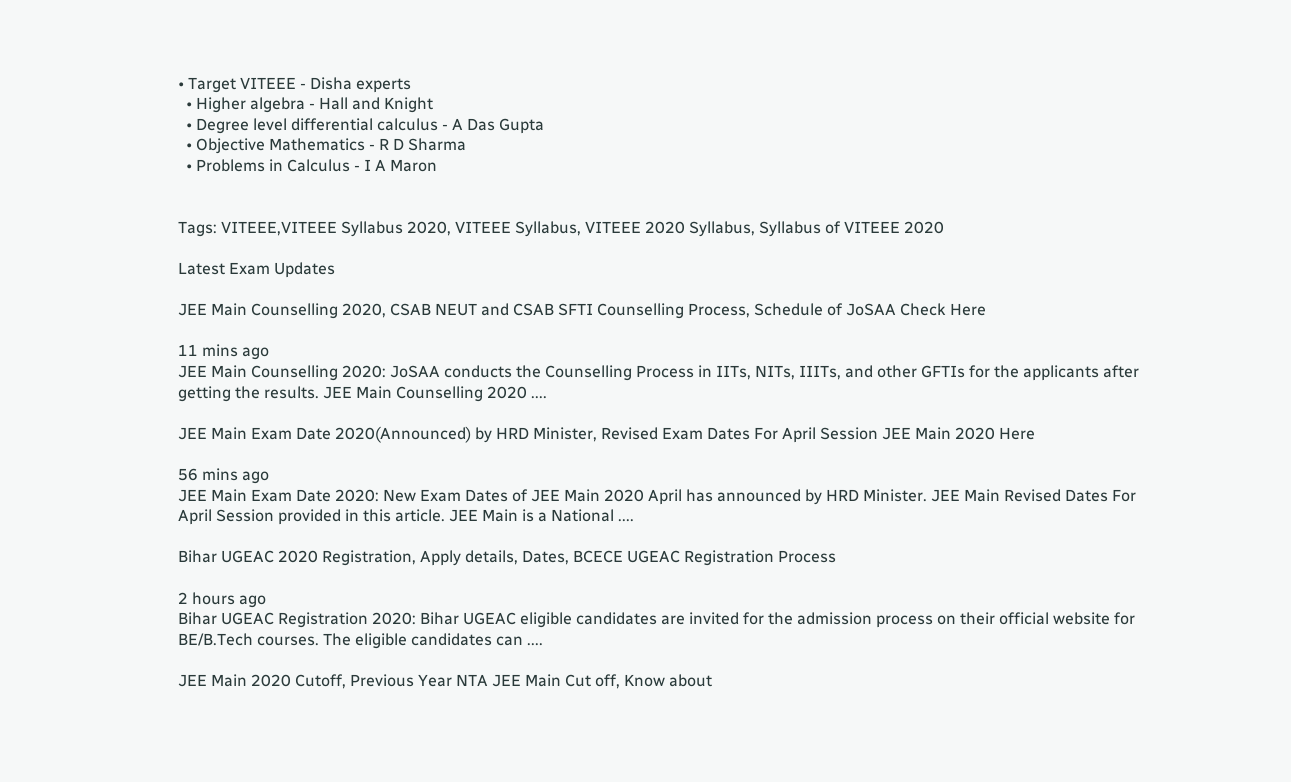• Target VITEEE - Disha experts
  • Higher algebra - Hall and Knight
  • Degree level differential calculus - A Das Gupta
  • Objective Mathematics - R D Sharma
  • Problems in Calculus - I A Maron


Tags: VITEEE,VITEEE Syllabus 2020, VITEEE Syllabus, VITEEE 2020 Syllabus, Syllabus of VITEEE 2020

Latest Exam Updates

JEE Main Counselling 2020, CSAB NEUT and CSAB SFTI Counselling Process, Schedule of JoSAA Check Here

11 mins ago
JEE Main Counselling 2020: JoSAA conducts the Counselling Process in IITs, NITs, IIITs, and other GFTIs for the applicants after getting the results. JEE Main Counselling 2020 ....

JEE Main Exam Date 2020(Announced) by HRD Minister, Revised Exam Dates For April Session JEE Main 2020 Here

56 mins ago
JEE Main Exam Date 2020: New Exam Dates of JEE Main 2020 April has announced by HRD Minister. JEE Main Revised Dates For April Session provided in this article. JEE Main is a National ....

Bihar UGEAC 2020 Registration, Apply details, Dates, BCECE UGEAC Registration Process

2 hours ago
Bihar UGEAC Registration 2020: Bihar UGEAC eligible candidates are invited for the admission process on their official website for BE/B.Tech courses. The eligible candidates can ....

JEE Main 2020 Cutoff, Previous Year NTA JEE Main Cut off, Know about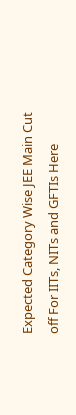Expected Category Wise JEE Main Cut off For IITs, NITs and GFTIs Here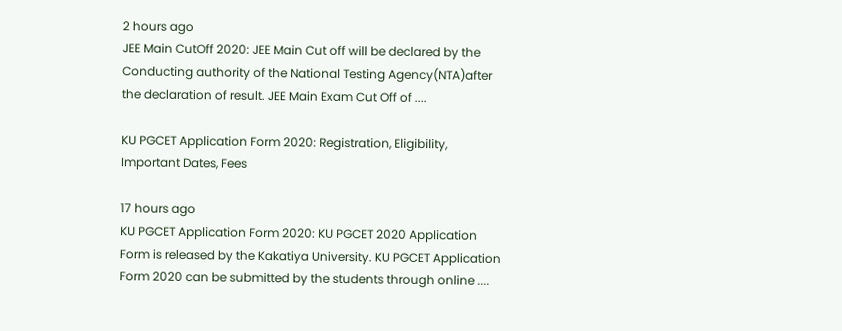2 hours ago
JEE Main CutOff 2020: JEE Main Cut off will be declared by the Conducting authority of the National Testing Agency(NTA)after the declaration of result. JEE Main Exam Cut Off of ....

KU PGCET Application Form 2020: Registration, Eligibility, Important Dates, Fees

17 hours ago
KU PGCET Application Form 2020: KU PGCET 2020 Application Form is released by the Kakatiya University. KU PGCET Application Form 2020 can be submitted by the students through online ....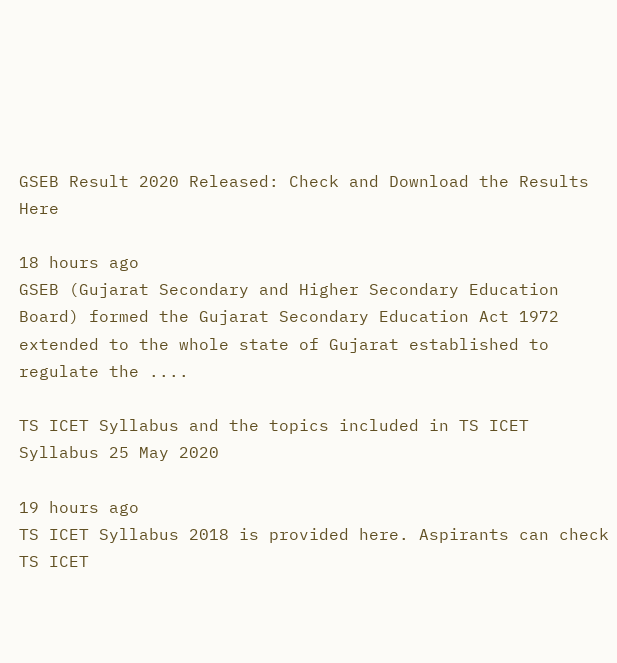GSEB Result 2020 Released: Check and Download the Results Here

18 hours ago
GSEB (Gujarat Secondary and Higher Secondary Education Board) formed the Gujarat Secondary Education Act 1972 extended to the whole state of Gujarat established to regulate the ....

TS ICET Syllabus and the topics included in TS ICET Syllabus 25 May 2020

19 hours ago
TS ICET Syllabus 2018 is provided here. Aspirants can check TS ICET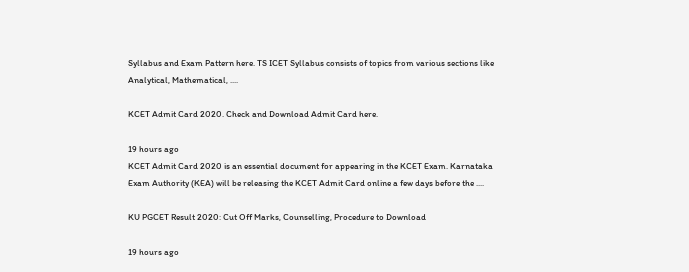Syllabus and Exam Pattern here. TS ICET Syllabus consists of topics from various sections like Analytical, Mathematical, ....

KCET Admit Card 2020. Check and Download Admit Card here.

19 hours ago
KCET Admit Card 2020 is an essential document for appearing in the KCET Exam. Karnataka Exam Authority (KEA) will be releasing the KCET Admit Card online a few days before the ....

KU PGCET Result 2020: Cut Off Marks, Counselling, Procedure to Download

19 hours ago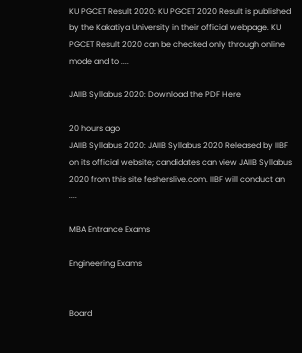KU PGCET Result 2020: KU PGCET 2020 Result is published by the Kakatiya University in their official webpage. KU PGCET Result 2020 can be checked only through online mode and to ....

JAIIB Syllabus 2020: Download the PDF Here

20 hours ago
JAIIB Syllabus 2020: JAIIB Syllabus 2020 Released by IIBF on its official website; candidates can view JAIIB Syllabus 2020 from this site fesherslive.com. IIBF will conduct an ....

MBA Entrance Exams

Engineering Exams


Board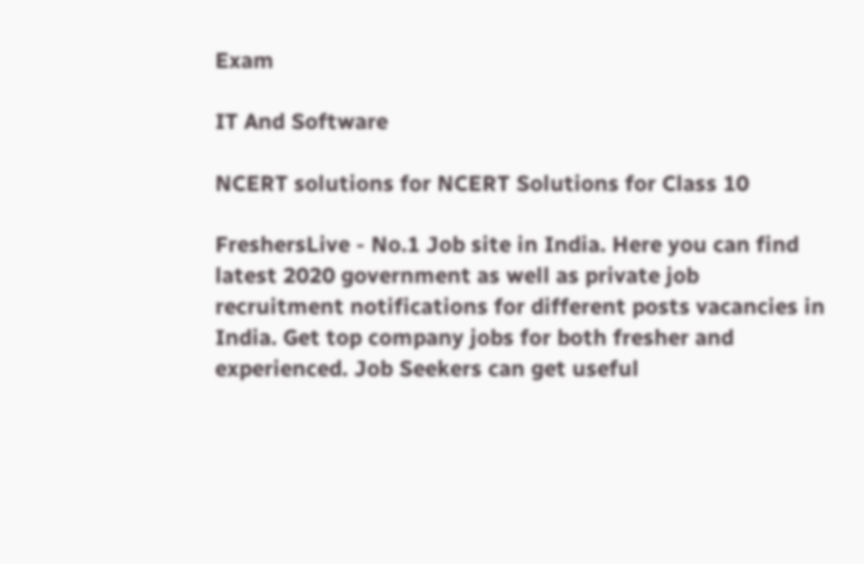Exam

IT And Software

NCERT solutions for NCERT Solutions for Class 10

FreshersLive - No.1 Job site in India. Here you can find latest 2020 government as well as private job recruitment notifications for different posts vacancies in India. Get top company jobs for both fresher and experienced. Job Seekers can get useful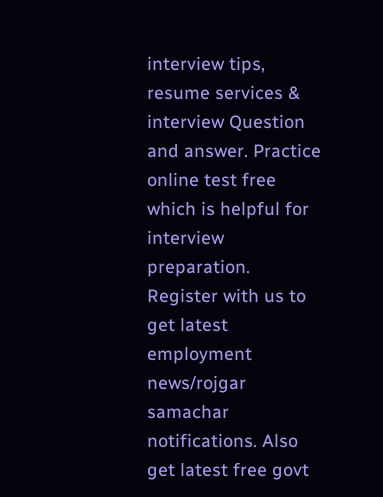interview tips, resume services & interview Question and answer. Practice online test free which is helpful for interview preparation. Register with us to get latest employment news/rojgar samachar notifications. Also get latest free govt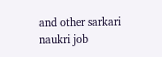and other sarkari naukri job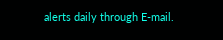alerts daily through E-mail.